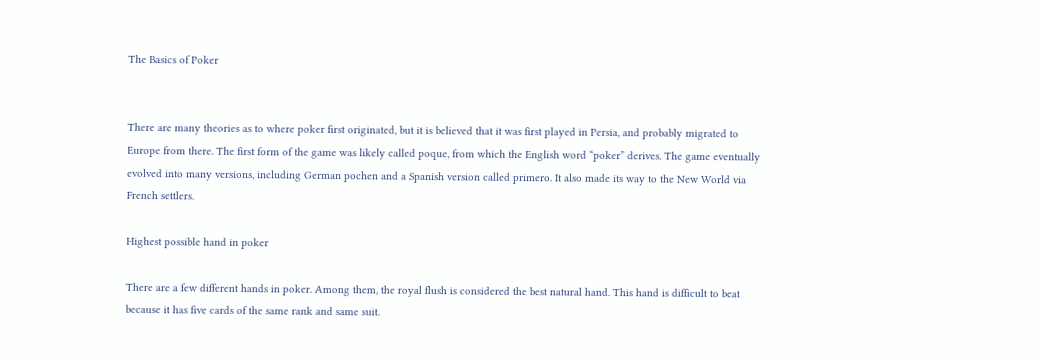The Basics of Poker


There are many theories as to where poker first originated, but it is believed that it was first played in Persia, and probably migrated to Europe from there. The first form of the game was likely called poque, from which the English word “poker” derives. The game eventually evolved into many versions, including German pochen and a Spanish version called primero. It also made its way to the New World via French settlers.

Highest possible hand in poker

There are a few different hands in poker. Among them, the royal flush is considered the best natural hand. This hand is difficult to beat because it has five cards of the same rank and same suit.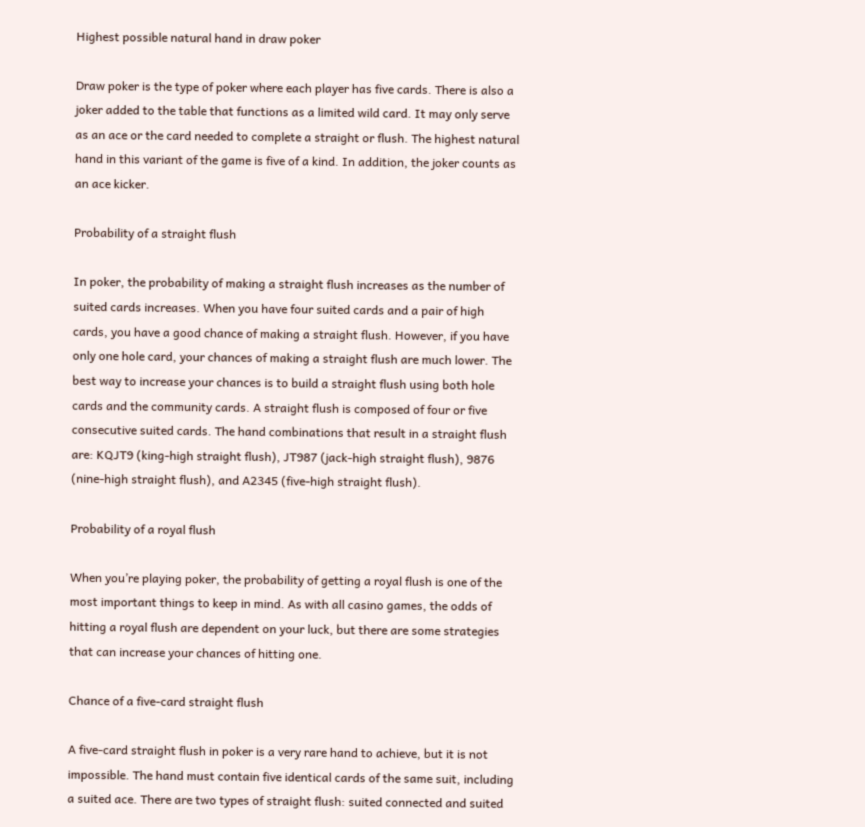Highest possible natural hand in draw poker

Draw poker is the type of poker where each player has five cards. There is also a joker added to the table that functions as a limited wild card. It may only serve as an ace or the card needed to complete a straight or flush. The highest natural hand in this variant of the game is five of a kind. In addition, the joker counts as an ace kicker.

Probability of a straight flush

In poker, the probability of making a straight flush increases as the number of suited cards increases. When you have four suited cards and a pair of high cards, you have a good chance of making a straight flush. However, if you have only one hole card, your chances of making a straight flush are much lower. The best way to increase your chances is to build a straight flush using both hole cards and the community cards. A straight flush is composed of four or five consecutive suited cards. The hand combinations that result in a straight flush are: KQJT9 (king-high straight flush), JT987 (jack-high straight flush), 9876 (nine-high straight flush), and A2345 (five-high straight flush).

Probability of a royal flush

When you’re playing poker, the probability of getting a royal flush is one of the most important things to keep in mind. As with all casino games, the odds of hitting a royal flush are dependent on your luck, but there are some strategies that can increase your chances of hitting one.

Chance of a five-card straight flush

A five-card straight flush in poker is a very rare hand to achieve, but it is not impossible. The hand must contain five identical cards of the same suit, including a suited ace. There are two types of straight flush: suited connected and suited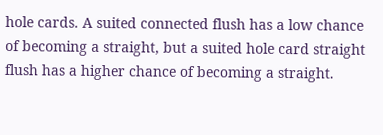hole cards. A suited connected flush has a low chance of becoming a straight, but a suited hole card straight flush has a higher chance of becoming a straight.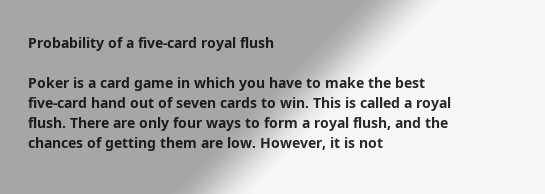Probability of a five-card royal flush

Poker is a card game in which you have to make the best five-card hand out of seven cards to win. This is called a royal flush. There are only four ways to form a royal flush, and the chances of getting them are low. However, it is not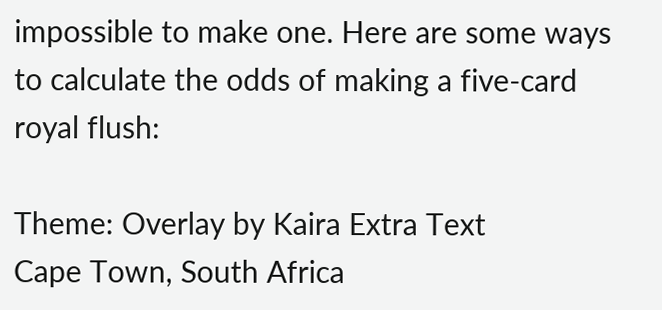impossible to make one. Here are some ways to calculate the odds of making a five-card royal flush:

Theme: Overlay by Kaira Extra Text
Cape Town, South Africa